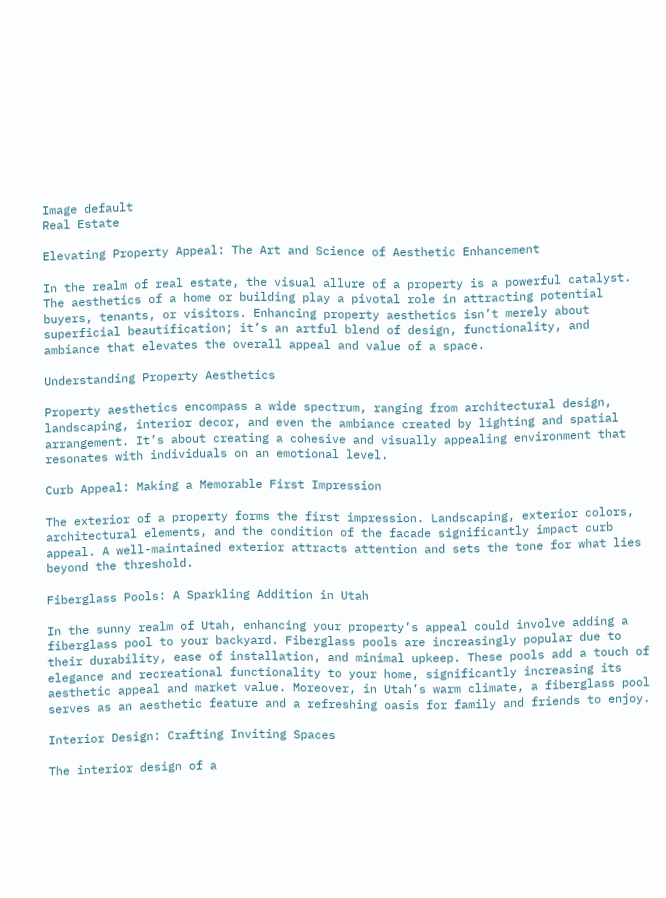Image default
Real Estate

Elevating Property Appeal: The Art and Science of Aesthetic Enhancement

In the realm of real estate, the visual allure of a property is a powerful catalyst. The aesthetics of a home or building play a pivotal role in attracting potential buyers, tenants, or visitors. Enhancing property aesthetics isn’t merely about superficial beautification; it’s an artful blend of design, functionality, and ambiance that elevates the overall appeal and value of a space.

Understanding Property Aesthetics

Property aesthetics encompass a wide spectrum, ranging from architectural design, landscaping, interior decor, and even the ambiance created by lighting and spatial arrangement. It’s about creating a cohesive and visually appealing environment that resonates with individuals on an emotional level.

Curb Appeal: Making a Memorable First Impression

The exterior of a property forms the first impression. Landscaping, exterior colors, architectural elements, and the condition of the facade significantly impact curb appeal. A well-maintained exterior attracts attention and sets the tone for what lies beyond the threshold.

Fiberglass Pools: A Sparkling Addition in Utah

In the sunny realm of Utah, enhancing your property’s appeal could involve adding a fiberglass pool to your backyard. Fiberglass pools are increasingly popular due to their durability, ease of installation, and minimal upkeep. These pools add a touch of elegance and recreational functionality to your home, significantly increasing its aesthetic appeal and market value. Moreover, in Utah’s warm climate, a fiberglass pool serves as an aesthetic feature and a refreshing oasis for family and friends to enjoy.

Interior Design: Crafting Inviting Spaces

The interior design of a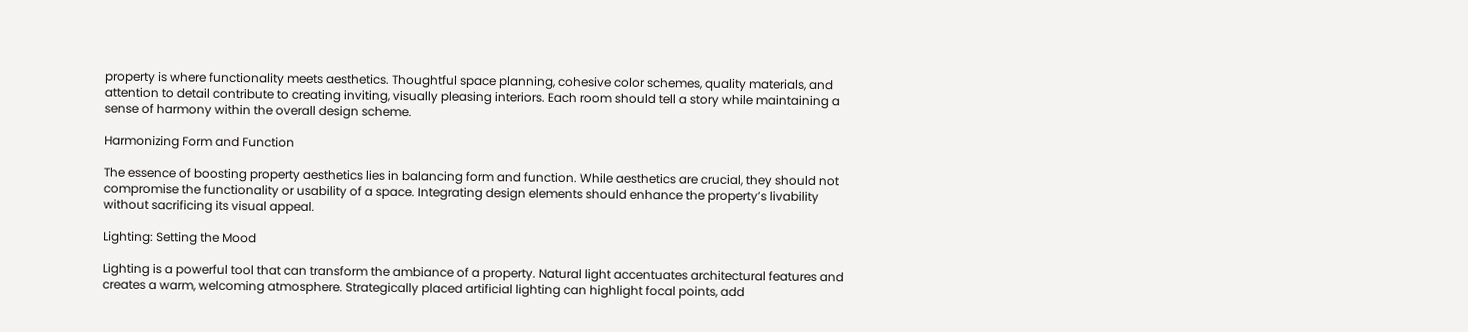property is where functionality meets aesthetics. Thoughtful space planning, cohesive color schemes, quality materials, and attention to detail contribute to creating inviting, visually pleasing interiors. Each room should tell a story while maintaining a sense of harmony within the overall design scheme.

Harmonizing Form and Function

The essence of boosting property aesthetics lies in balancing form and function. While aesthetics are crucial, they should not compromise the functionality or usability of a space. Integrating design elements should enhance the property’s livability without sacrificing its visual appeal.

Lighting: Setting the Mood

Lighting is a powerful tool that can transform the ambiance of a property. Natural light accentuates architectural features and creates a warm, welcoming atmosphere. Strategically placed artificial lighting can highlight focal points, add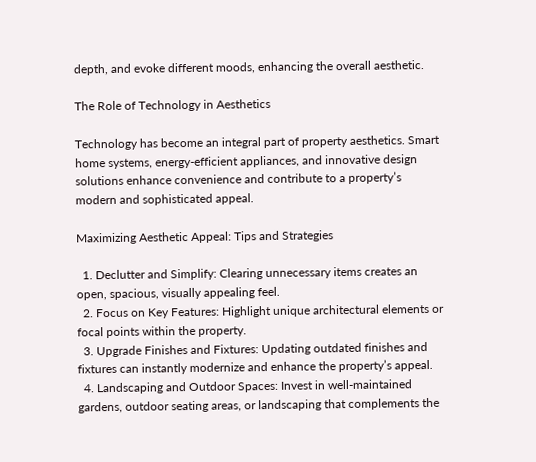depth, and evoke different moods, enhancing the overall aesthetic.

The Role of Technology in Aesthetics

Technology has become an integral part of property aesthetics. Smart home systems, energy-efficient appliances, and innovative design solutions enhance convenience and contribute to a property’s modern and sophisticated appeal.

Maximizing Aesthetic Appeal: Tips and Strategies

  1. Declutter and Simplify: Clearing unnecessary items creates an open, spacious, visually appealing feel.
  2. Focus on Key Features: Highlight unique architectural elements or focal points within the property.
  3. Upgrade Finishes and Fixtures: Updating outdated finishes and fixtures can instantly modernize and enhance the property’s appeal.
  4. Landscaping and Outdoor Spaces: Invest in well-maintained gardens, outdoor seating areas, or landscaping that complements the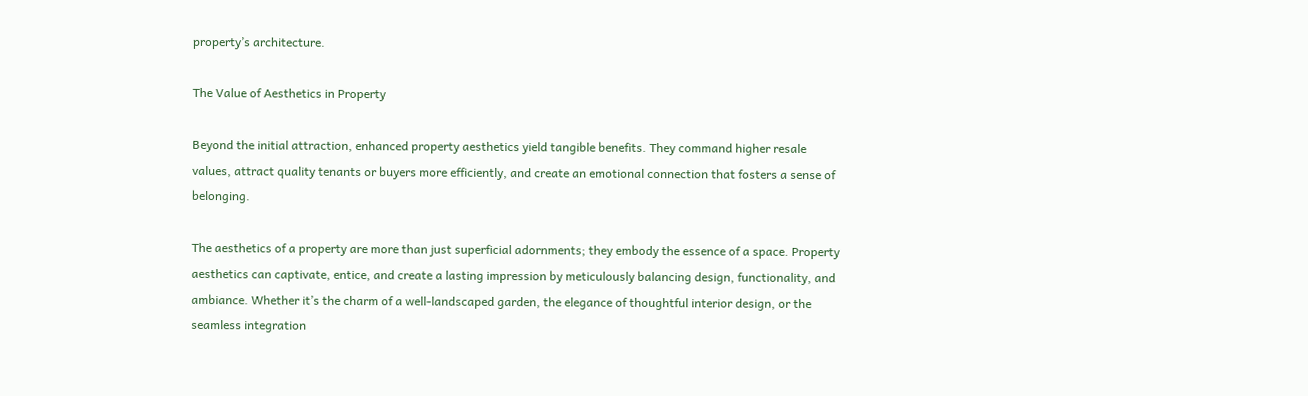property’s architecture.

The Value of Aesthetics in Property

Beyond the initial attraction, enhanced property aesthetics yield tangible benefits. They command higher resale values, attract quality tenants or buyers more efficiently, and create an emotional connection that fosters a sense of belonging.

The aesthetics of a property are more than just superficial adornments; they embody the essence of a space. Property aesthetics can captivate, entice, and create a lasting impression by meticulously balancing design, functionality, and ambiance. Whether it’s the charm of a well-landscaped garden, the elegance of thoughtful interior design, or the seamless integration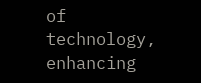of technology, enhancing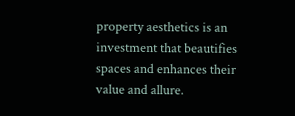property aesthetics is an investment that beautifies spaces and enhances their value and allure.